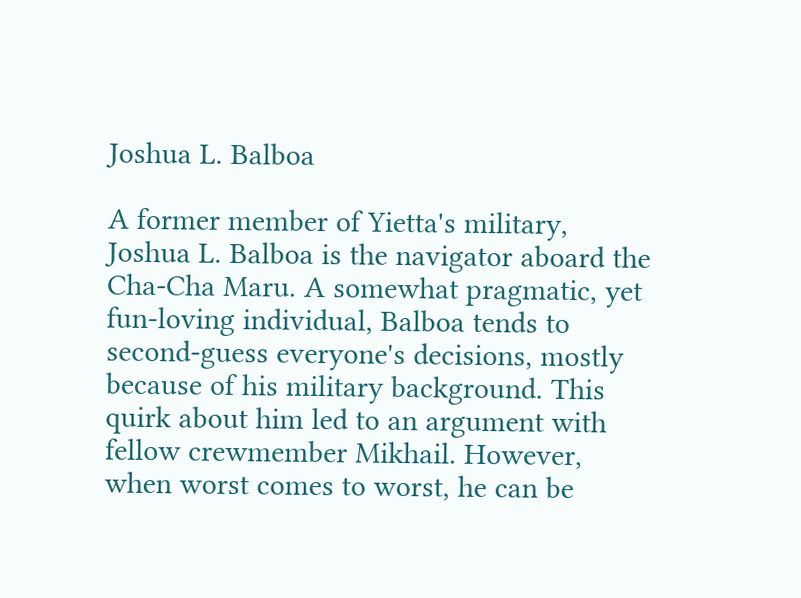Joshua L. Balboa

A former member of Yietta's military, Joshua L. Balboa is the navigator aboard the Cha-Cha Maru. A somewhat pragmatic, yet fun-loving individual, Balboa tends to second-guess everyone's decisions, mostly because of his military background. This quirk about him led to an argument with fellow crewmember Mikhail. However, when worst comes to worst, he can be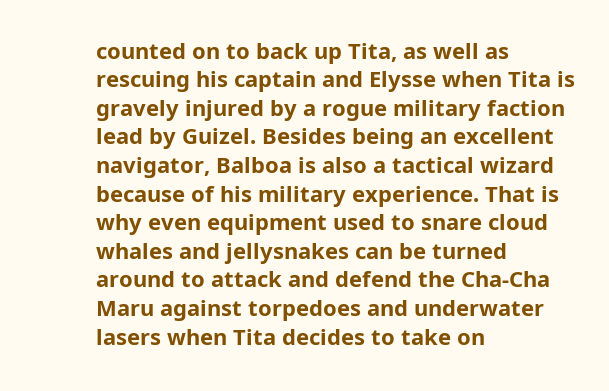counted on to back up Tita, as well as rescuing his captain and Elysse when Tita is gravely injured by a rogue military faction lead by Guizel. Besides being an excellent navigator, Balboa is also a tactical wizard because of his military experience. That is why even equipment used to snare cloud whales and jellysnakes can be turned around to attack and defend the Cha-Cha Maru against torpedoes and underwater lasers when Tita decides to take on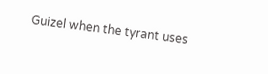Guizel when the tyrant uses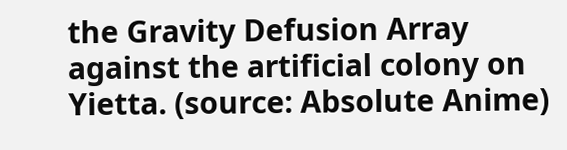the Gravity Defusion Array against the artificial colony on Yietta. (source: Absolute Anime)